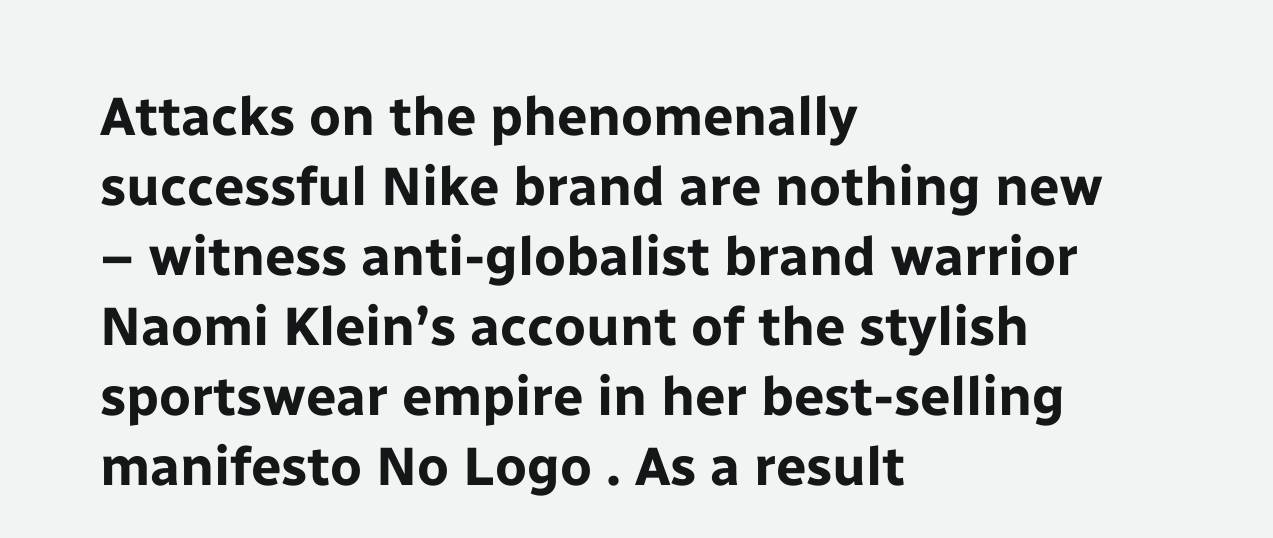Attacks on the phenomenally successful Nike brand are nothing new – witness anti-globalist brand warrior Naomi Klein’s account of the stylish sportswear empire in her best-selling manifesto No Logo . As a result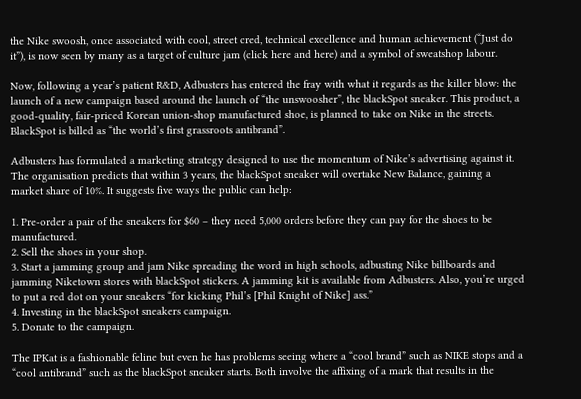the Nike swoosh, once associated with cool, street cred, technical excellence and human achievement (“Just do it”), is now seen by many as a target of culture jam (click here and here) and a symbol of sweatshop labour.

Now, following a year’s patient R&D, Adbusters has entered the fray with what it regards as the killer blow: the launch of a new campaign based around the launch of “the unswoosher”, the blackSpot sneaker. This product, a good-quality, fair-priced Korean union-shop manufactured shoe, is planned to take on Nike in the streets. BlackSpot is billed as “the world’s first grassroots antibrand”.

Adbusters has formulated a marketing strategy designed to use the momentum of Nike’s advertising against it. The organisation predicts that within 3 years, the blackSpot sneaker will overtake New Balance, gaining a market share of 10%. It suggests five ways the public can help:

1. Pre-order a pair of the sneakers for $60 – they need 5,000 orders before they can pay for the shoes to be manufactured.
2. Sell the shoes in your shop.
3. Start a jamming group and jam Nike spreading the word in high schools, adbusting Nike billboards and jamming Niketown stores with blackSpot stickers. A jamming kit is available from Adbusters. Also, you’re urged to put a red dot on your sneakers “for kicking Phil’s [Phil Knight of Nike] ass.”
4. Investing in the blackSpot sneakers campaign.
5. Donate to the campaign.

The IPKat is a fashionable feline but even he has problems seeing where a “cool brand” such as NIKE stops and a “cool antibrand” such as the blackSpot sneaker starts. Both involve the affixing of a mark that results in the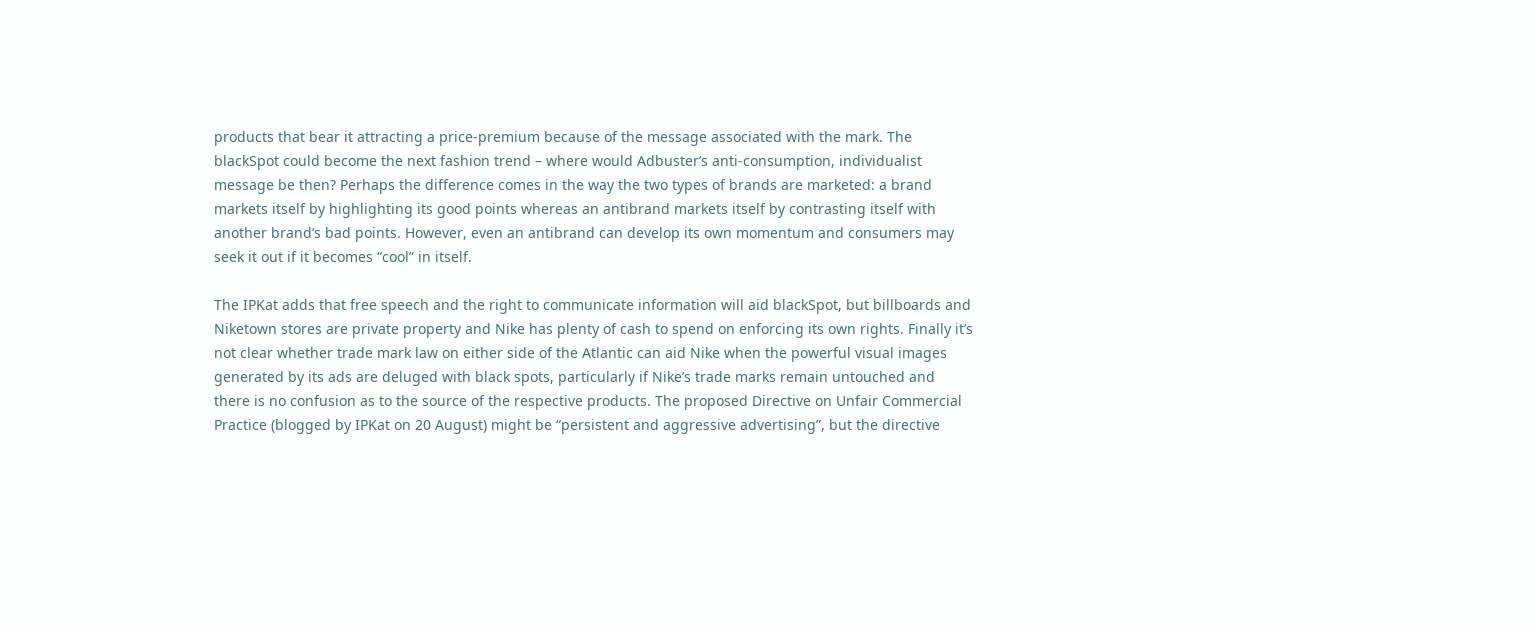products that bear it attracting a price-premium because of the message associated with the mark. The blackSpot could become the next fashion trend – where would Adbuster’s anti-consumption, individualist message be then? Perhaps the difference comes in the way the two types of brands are marketed: a brand markets itself by highlighting its good points whereas an antibrand markets itself by contrasting itself with another brand’s bad points. However, even an antibrand can develop its own momentum and consumers may seek it out if it becomes “cool” in itself.

The IPKat adds that free speech and the right to communicate information will aid blackSpot, but billboards and Niketown stores are private property and Nike has plenty of cash to spend on enforcing its own rights. Finally it’s not clear whether trade mark law on either side of the Atlantic can aid Nike when the powerful visual images generated by its ads are deluged with black spots, particularly if Nike’s trade marks remain untouched and there is no confusion as to the source of the respective products. The proposed Directive on Unfair Commercial Practice (blogged by IPKat on 20 August) might be “persistent and aggressive advertising”, but the directive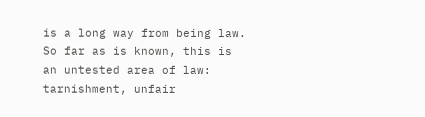is a long way from being law. So far as is known, this is an untested area of law: tarnishment, unfair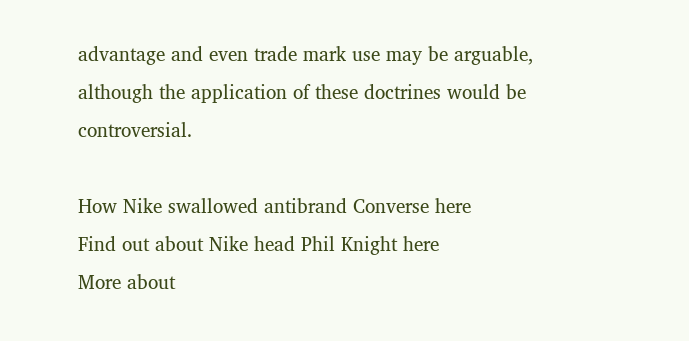advantage and even trade mark use may be arguable, although the application of these doctrines would be controversial.

How Nike swallowed antibrand Converse here
Find out about Nike head Phil Knight here
More about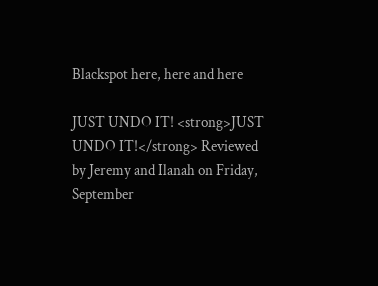Blackspot here, here and here

JUST UNDO IT! <strong>JUST UNDO IT!</strong> Reviewed by Jeremy and Ilanah on Friday, September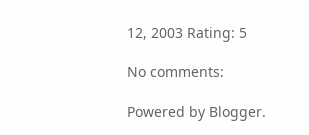12, 2003 Rating: 5

No comments:

Powered by Blogger.